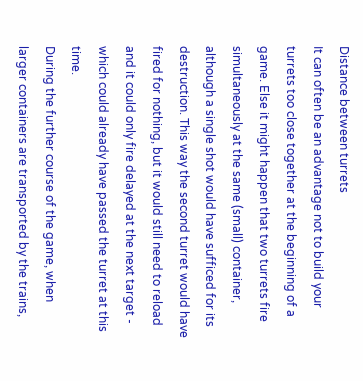Distance between turrets
It can often be an advantage not to build your turrets too close together at the beginning of a game. Else it might happen that two turrets fire simultaneously at the same (small) container, although a single shot would have sufficed for its destruction. This way the second turret would have fired for nothing, but it would still need to reload and it could only fire delayed at the next target - which could already have passed the turret at this time.
During the further course of the game, when larger containers are transported by the trains,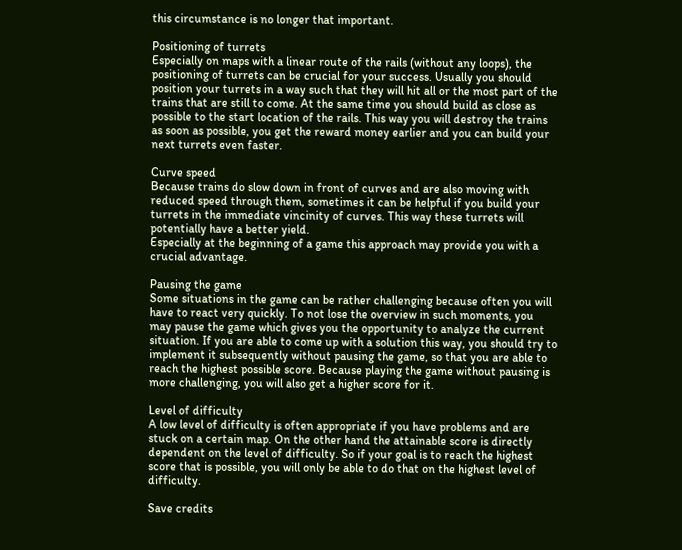this circumstance is no longer that important.

Positioning of turrets
Especially on maps with a linear route of the rails (without any loops), the positioning of turrets can be crucial for your success. Usually you should position your turrets in a way such that they will hit all or the most part of the trains that are still to come. At the same time you should build as close as possible to the start location of the rails. This way you will destroy the trains as soon as possible, you get the reward money earlier and you can build your next turrets even faster.

Curve speed
Because trains do slow down in front of curves and are also moving with reduced speed through them, sometimes it can be helpful if you build your turrets in the immediate vincinity of curves. This way these turrets will potentially have a better yield.
Especially at the beginning of a game this approach may provide you with a crucial advantage.

Pausing the game
Some situations in the game can be rather challenging because often you will have to react very quickly. To not lose the overview in such moments, you may pause the game which gives you the opportunity to analyze the current situation. If you are able to come up with a solution this way, you should try to implement it subsequently without pausing the game, so that you are able to reach the highest possible score. Because playing the game without pausing is more challenging, you will also get a higher score for it.

Level of difficulty
A low level of difficulty is often appropriate if you have problems and are stuck on a certain map. On the other hand the attainable score is directly dependent on the level of difficulty. So if your goal is to reach the highest score that is possible, you will only be able to do that on the highest level of difficulty.

Save credits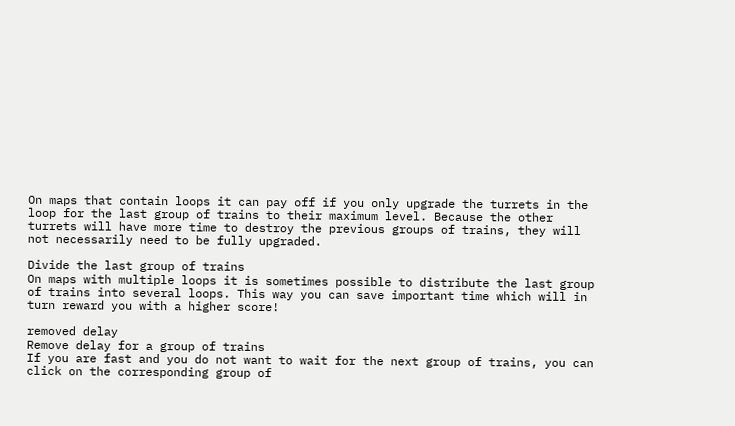On maps that contain loops it can pay off if you only upgrade the turrets in the loop for the last group of trains to their maximum level. Because the other turrets will have more time to destroy the previous groups of trains, they will not necessarily need to be fully upgraded.

Divide the last group of trains
On maps with multiple loops it is sometimes possible to distribute the last group of trains into several loops. This way you can save important time which will in turn reward you with a higher score!

removed delay
Remove delay for a group of trains
If you are fast and you do not want to wait for the next group of trains, you can click on the corresponding group of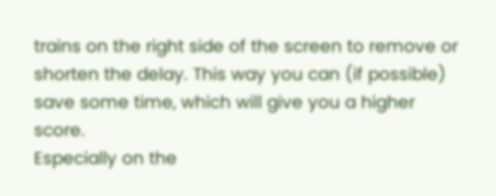trains on the right side of the screen to remove or shorten the delay. This way you can (if possible) save some time, which will give you a higher score.
Especially on the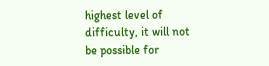highest level of difficulty, it will not be possible for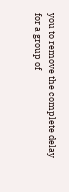you to remove the complete delay for a group of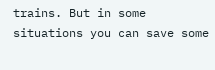trains. But in some situations you can save some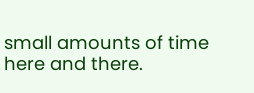small amounts of time here and there.